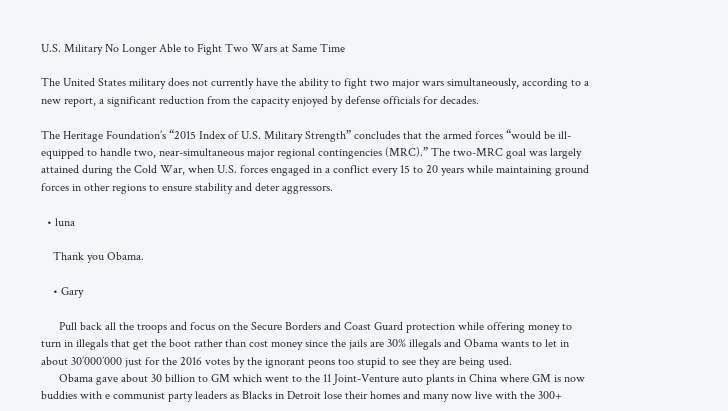U.S. Military No Longer Able to Fight Two Wars at Same Time

The United States military does not currently have the ability to fight two major wars simultaneously, according to a new report, a significant reduction from the capacity enjoyed by defense officials for decades.

The Heritage Foundation’s “2015 Index of U.S. Military Strength” concludes that the armed forces “would be ill-equipped to handle two, near-simultaneous major regional contingencies (MRC).” The two-MRC goal was largely attained during the Cold War, when U.S. forces engaged in a conflict every 15 to 20 years while maintaining ground forces in other regions to ensure stability and deter aggressors.

  • luna

    Thank you Obama.

    • Gary

      Pull back all the troops and focus on the Secure Borders and Coast Guard protection while offering money to turn in illegals that get the boot rather than cost money since the jails are 30% illegals and Obama wants to let in about 30’000’000 just for the 2016 votes by the ignorant peons too stupid to see they are being used.
      Obama gave about 30 billion to GM which went to the 11 Joint-Venture auto plants in China where GM is now buddies with e communist party leaders as Blacks in Detroit lose their homes and many now live with the 300+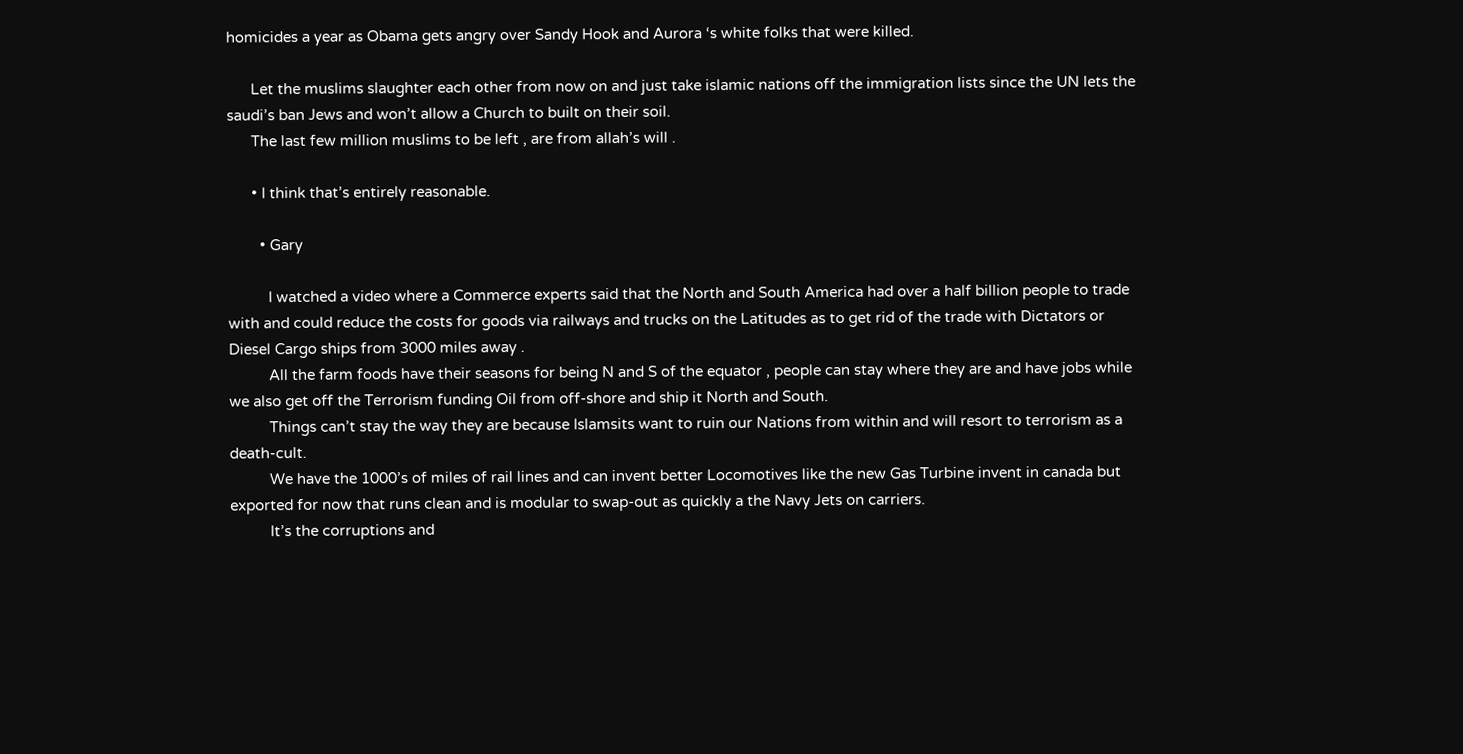homicides a year as Obama gets angry over Sandy Hook and Aurora ‘s white folks that were killed.

      Let the muslims slaughter each other from now on and just take islamic nations off the immigration lists since the UN lets the saudi’s ban Jews and won’t allow a Church to built on their soil.
      The last few million muslims to be left , are from allah’s will .

      • I think that’s entirely reasonable.

        • Gary

          I watched a video where a Commerce experts said that the North and South America had over a half billion people to trade with and could reduce the costs for goods via railways and trucks on the Latitudes as to get rid of the trade with Dictators or Diesel Cargo ships from 3000 miles away .
          All the farm foods have their seasons for being N and S of the equator , people can stay where they are and have jobs while we also get off the Terrorism funding Oil from off-shore and ship it North and South.
          Things can’t stay the way they are because Islamsits want to ruin our Nations from within and will resort to terrorism as a death-cult.
          We have the 1000’s of miles of rail lines and can invent better Locomotives like the new Gas Turbine invent in canada but exported for now that runs clean and is modular to swap-out as quickly a the Navy Jets on carriers.
          It’s the corruptions and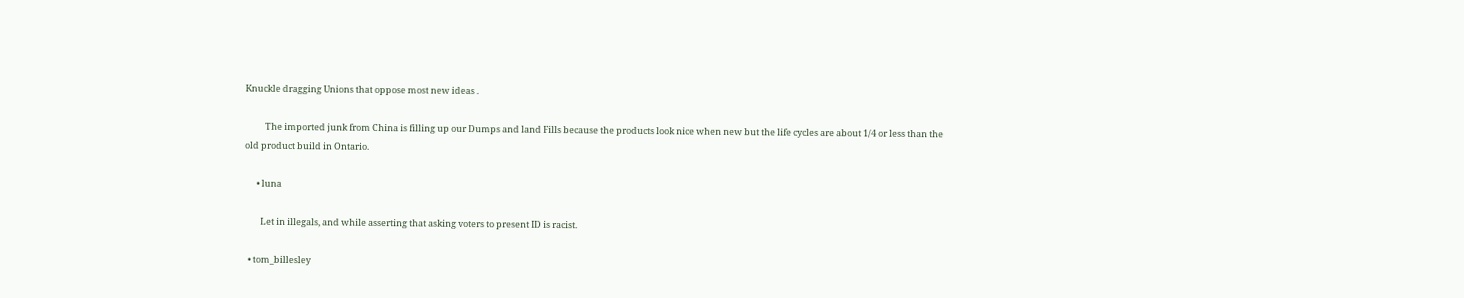Knuckle dragging Unions that oppose most new ideas .

          The imported junk from China is filling up our Dumps and land Fills because the products look nice when new but the life cycles are about 1/4 or less than the old product build in Ontario.

      • luna

        Let in illegals, and while asserting that asking voters to present ID is racist.

  • tom_billesley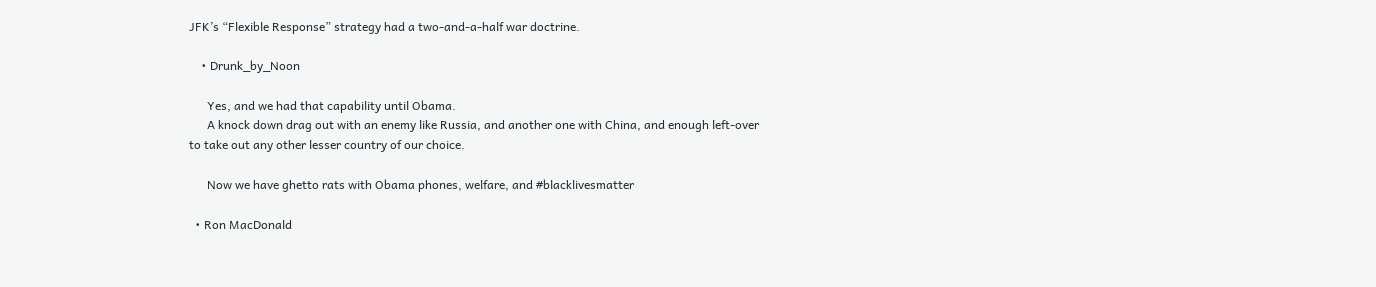JFK’s “Flexible Response” strategy had a two-and-a-half war doctrine.

    • Drunk_by_Noon

      Yes, and we had that capability until Obama.
      A knock down drag out with an enemy like Russia, and another one with China, and enough left-over to take out any other lesser country of our choice.

      Now we have ghetto rats with Obama phones, welfare, and #blacklivesmatter

  • Ron MacDonald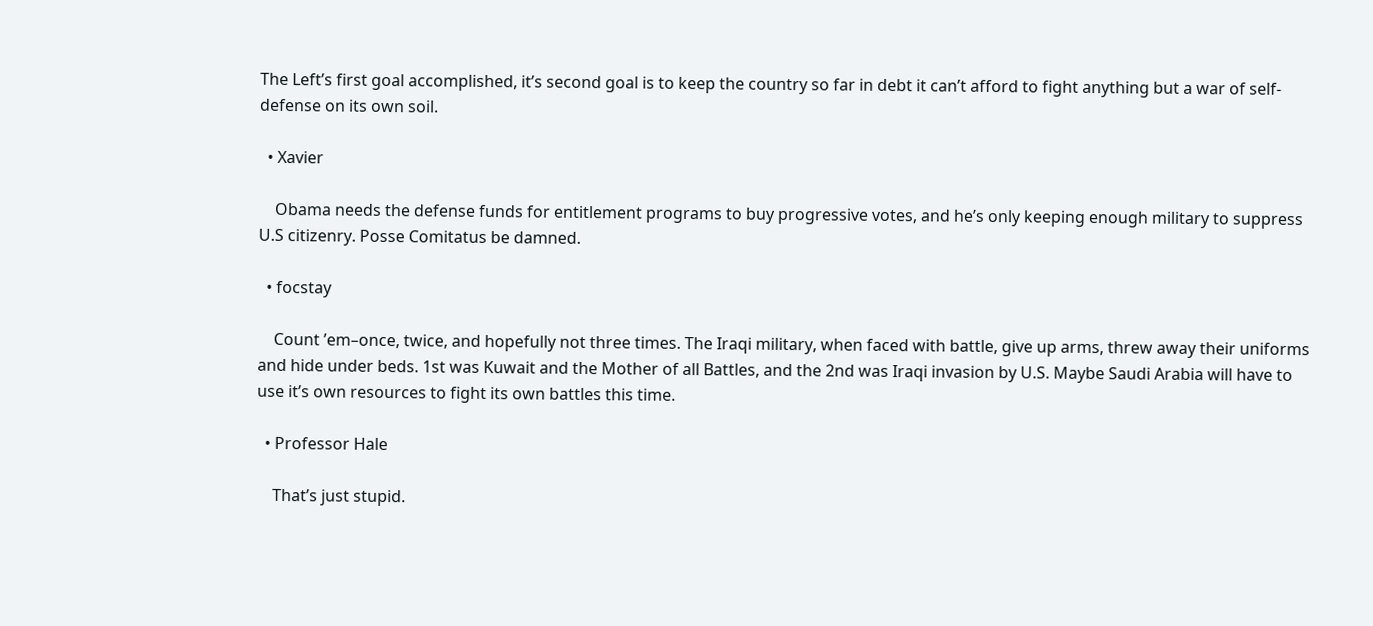The Left’s first goal accomplished, it’s second goal is to keep the country so far in debt it can’t afford to fight anything but a war of self-defense on its own soil.

  • Xavier

    Obama needs the defense funds for entitlement programs to buy progressive votes, and he’s only keeping enough military to suppress U.S citizenry. Posse Comitatus be damned.

  • focstay

    Count ’em–once, twice, and hopefully not three times. The Iraqi military, when faced with battle, give up arms, threw away their uniforms and hide under beds. 1st was Kuwait and the Mother of all Battles, and the 2nd was Iraqi invasion by U.S. Maybe Saudi Arabia will have to use it’s own resources to fight its own battles this time.

  • Professor Hale

    That’s just stupid.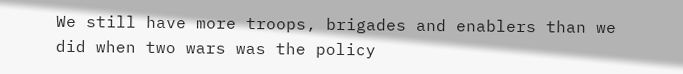We still have more troops, brigades and enablers than we did when two wars was the policy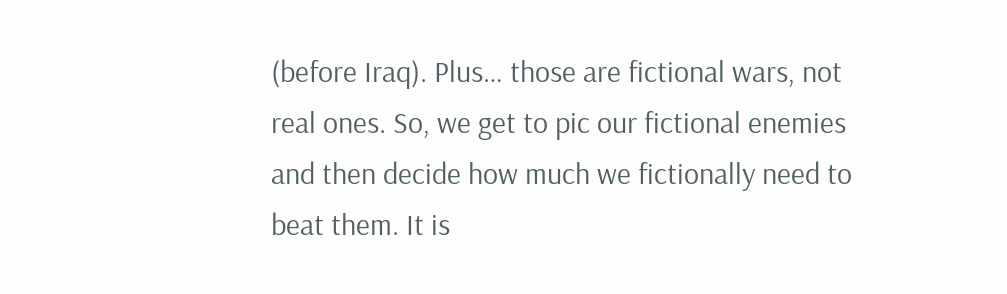(before Iraq). Plus… those are fictional wars, not real ones. So, we get to pic our fictional enemies and then decide how much we fictionally need to beat them. It is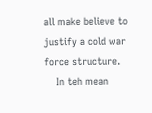all make believe to justify a cold war force structure.
    In teh mean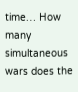time… How many simultaneous wars does the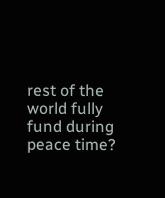rest of the world fully fund during peace time?